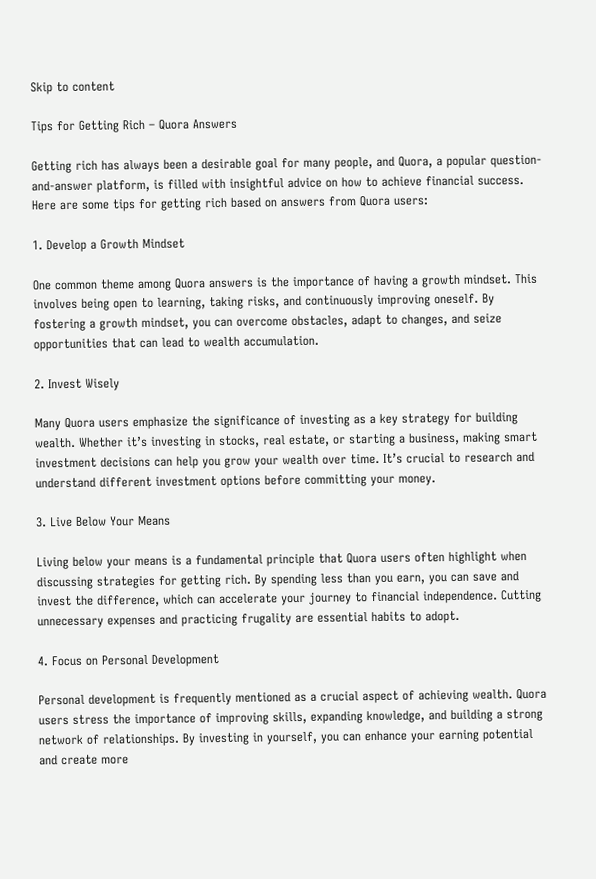Skip to content

Tips for Getting Rich – Quora Answers

Getting rich has always been a desirable goal for many people, and Quora, a popular question-and-answer platform, is filled with insightful advice on how to achieve financial success. Here are some tips for getting rich based on answers from Quora users:

1. Develop a Growth Mindset

One common theme among Quora answers is the importance of having a growth mindset. This involves being open to learning, taking risks, and continuously improving oneself. By fostering a growth mindset, you can overcome obstacles, adapt to changes, and seize opportunities that can lead to wealth accumulation.

2. Invest Wisely

Many Quora users emphasize the significance of investing as a key strategy for building wealth. Whether it’s investing in stocks, real estate, or starting a business, making smart investment decisions can help you grow your wealth over time. It’s crucial to research and understand different investment options before committing your money.

3. Live Below Your Means

Living below your means is a fundamental principle that Quora users often highlight when discussing strategies for getting rich. By spending less than you earn, you can save and invest the difference, which can accelerate your journey to financial independence. Cutting unnecessary expenses and practicing frugality are essential habits to adopt.

4. Focus on Personal Development

Personal development is frequently mentioned as a crucial aspect of achieving wealth. Quora users stress the importance of improving skills, expanding knowledge, and building a strong network of relationships. By investing in yourself, you can enhance your earning potential and create more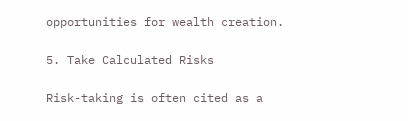opportunities for wealth creation.

5. Take Calculated Risks

Risk-taking is often cited as a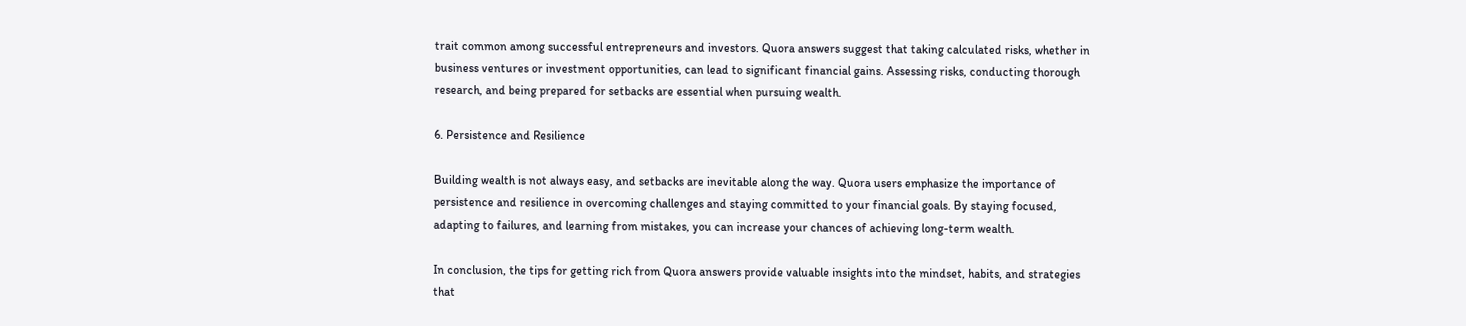trait common among successful entrepreneurs and investors. Quora answers suggest that taking calculated risks, whether in business ventures or investment opportunities, can lead to significant financial gains. Assessing risks, conducting thorough research, and being prepared for setbacks are essential when pursuing wealth.

6. Persistence and Resilience

Building wealth is not always easy, and setbacks are inevitable along the way. Quora users emphasize the importance of persistence and resilience in overcoming challenges and staying committed to your financial goals. By staying focused, adapting to failures, and learning from mistakes, you can increase your chances of achieving long-term wealth.

In conclusion, the tips for getting rich from Quora answers provide valuable insights into the mindset, habits, and strategies that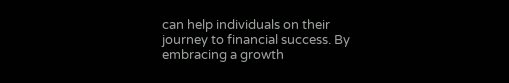can help individuals on their journey to financial success. By embracing a growth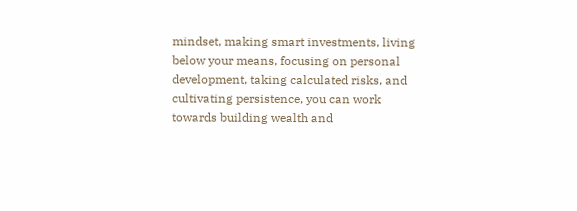mindset, making smart investments, living below your means, focusing on personal development, taking calculated risks, and cultivating persistence, you can work towards building wealth and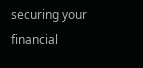securing your financial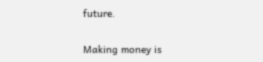future.

Making money is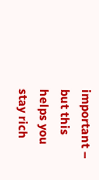important – but this helps you stay rich